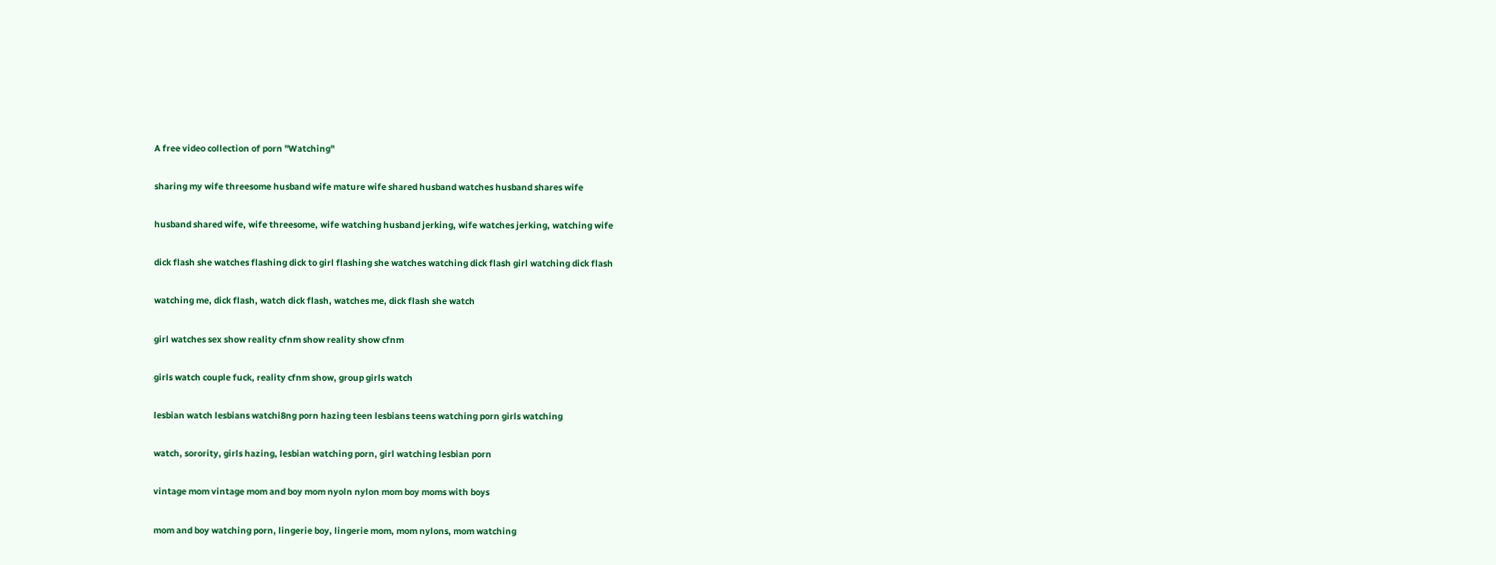A free video collection of porn "Watching"

sharing my wife threesome husband wife mature wife shared husband watches husband shares wife

husband shared wife, wife threesome, wife watching husband jerking, wife watches jerking, watching wife

dick flash she watches flashing dick to girl flashing she watches watching dick flash girl watching dick flash

watching me, dick flash, watch dick flash, watches me, dick flash she watch

girl watches sex show reality cfnm show reality show cfnm

girls watch couple fuck, reality cfnm show, group girls watch

lesbian watch lesbians watchi8ng porn hazing teen lesbians teens watching porn girls watching

watch, sorority, girls hazing, lesbian watching porn, girl watching lesbian porn

vintage mom vintage mom and boy mom nyoln nylon mom boy moms with boys

mom and boy watching porn, lingerie boy, lingerie mom, mom nylons, mom watching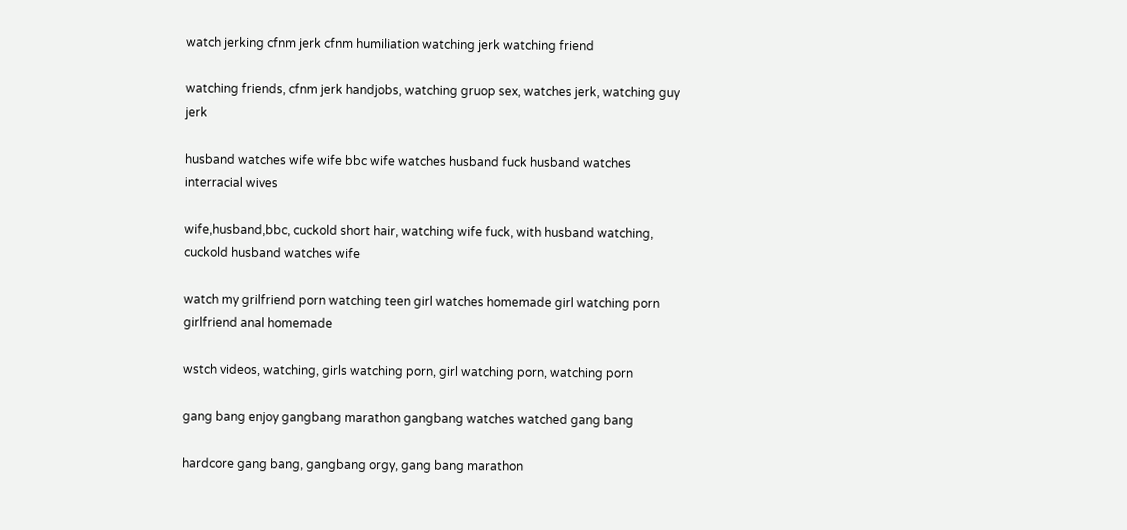watch jerking cfnm jerk cfnm humiliation watching jerk watching friend

watching friends, cfnm jerk handjobs, watching gruop sex, watches jerk, watching guy jerk

husband watches wife wife bbc wife watches husband fuck husband watches interracial wives

wife,husband,bbc, cuckold short hair, watching wife fuck, with husband watching, cuckold husband watches wife

watch my grilfriend porn watching teen girl watches homemade girl watching porn girlfriend anal homemade

wstch videos, watching, girls watching porn, girl watching porn, watching porn

gang bang enjoy gangbang marathon gangbang watches watched gang bang

hardcore gang bang, gangbang orgy, gang bang marathon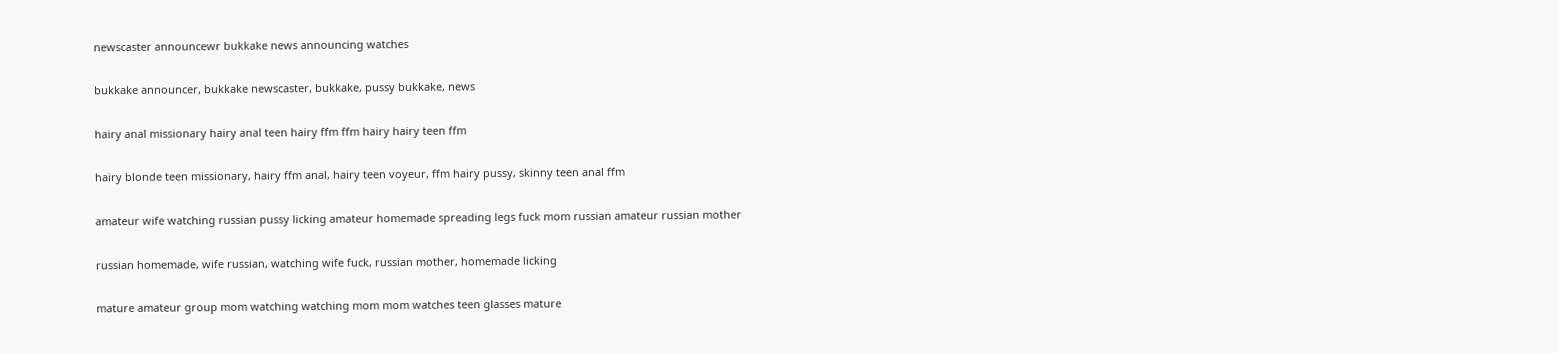newscaster announcewr bukkake news announcing watches

bukkake announcer, bukkake newscaster, bukkake, pussy bukkake, news

hairy anal missionary hairy anal teen hairy ffm ffm hairy hairy teen ffm

hairy blonde teen missionary, hairy ffm anal, hairy teen voyeur, ffm hairy pussy, skinny teen anal ffm

amateur wife watching russian pussy licking amateur homemade spreading legs fuck mom russian amateur russian mother

russian homemade, wife russian, watching wife fuck, russian mother, homemade licking

mature amateur group mom watching watching mom mom watches teen glasses mature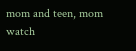mom and teen, mom watch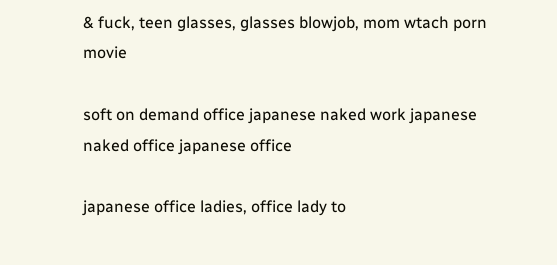& fuck, teen glasses, glasses blowjob, mom wtach porn movie

soft on demand office japanese naked work japanese naked office japanese office

japanese office ladies, office lady to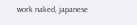work naked, japanese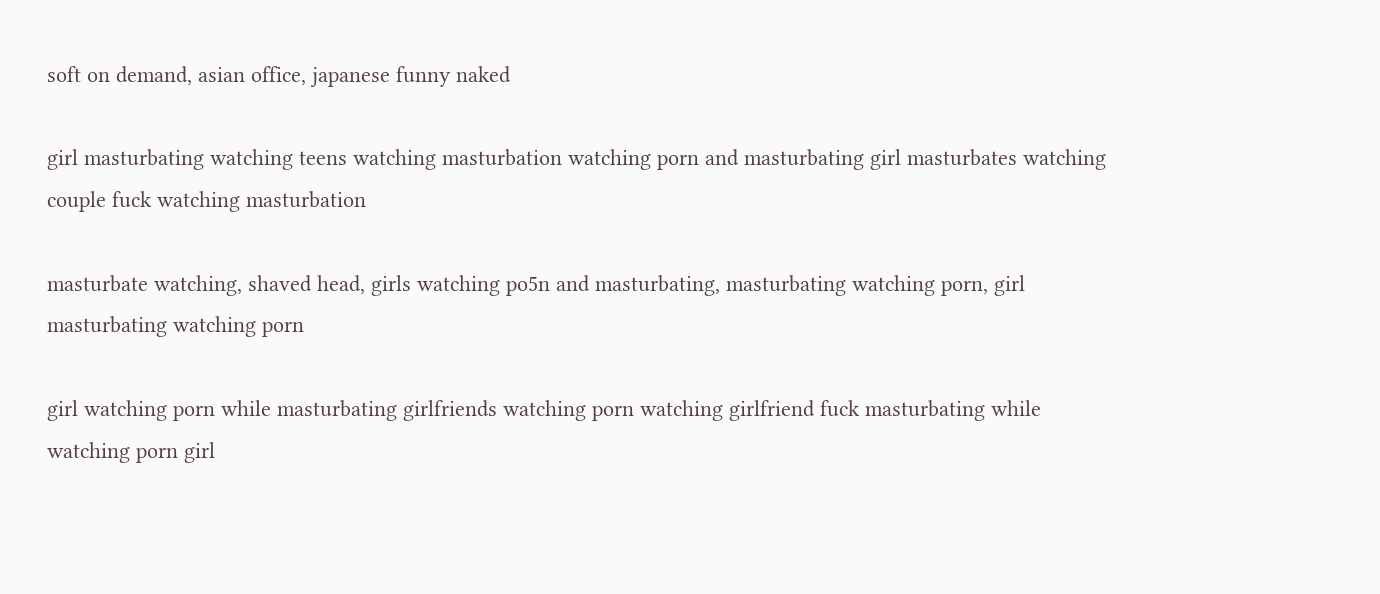soft on demand, asian office, japanese funny naked

girl masturbating watching teens watching masturbation watching porn and masturbating girl masturbates watching couple fuck watching masturbation

masturbate watching, shaved head, girls watching po5n and masturbating, masturbating watching porn, girl masturbating watching porn

girl watching porn while masturbating girlfriends watching porn watching girlfriend fuck masturbating while watching porn girl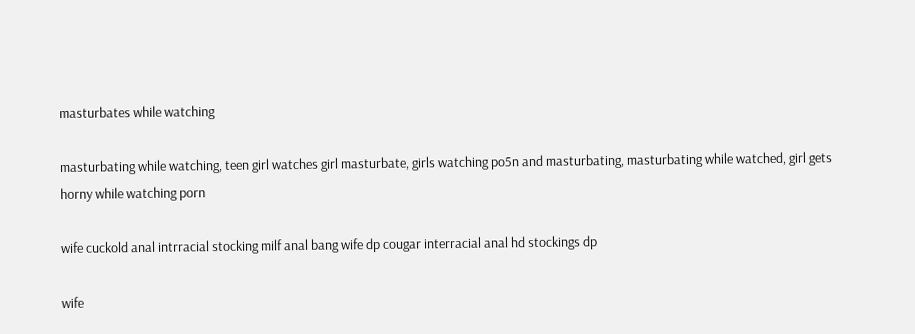masturbates while watching

masturbating while watching, teen girl watches girl masturbate, girls watching po5n and masturbating, masturbating while watched, girl gets horny while watching porn

wife cuckold anal intrracial stocking milf anal bang wife dp cougar interracial anal hd stockings dp

wife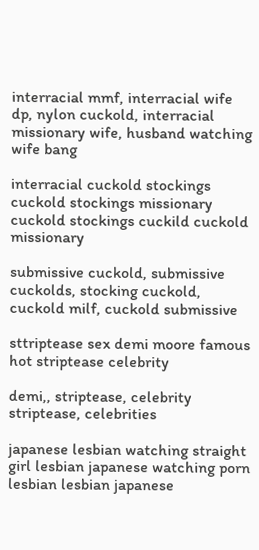interracial mmf, interracial wife dp, nylon cuckold, interracial missionary wife, husband watching wife bang

interracial cuckold stockings cuckold stockings missionary cuckold stockings cuckild cuckold missionary

submissive cuckold, submissive cuckolds, stocking cuckold, cuckold milf, cuckold submissive

sttriptease sex demi moore famous hot striptease celebrity

demi,, striptease, celebrity striptease, celebrities

japanese lesbian watching straight girl lesbian japanese watching porn lesbian lesbian japanese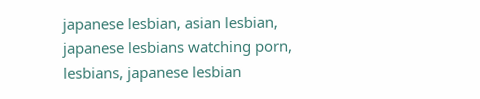japanese lesbian, asian lesbian, japanese lesbians watching porn, lesbians, japanese lesbian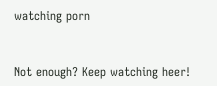watching porn


Not enough? Keep watching heer!